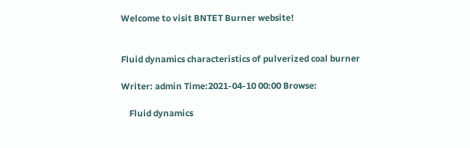Welcome to visit BNTET Burner website!


Fluid dynamics characteristics of pulverized coal burner

Writer: admin Time:2021-04-10 00:00 Browse:

    Fluid dynamics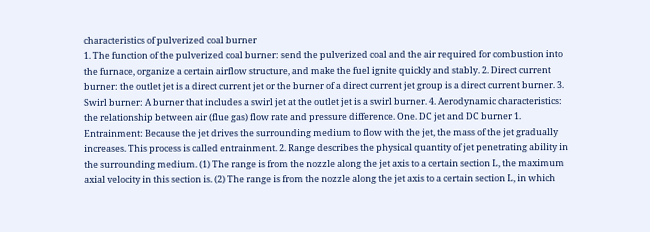characteristics of pulverized coal burner
1. The function of the pulverized coal burner: send the pulverized coal and the air required for combustion into the furnace, organize a certain airflow structure, and make the fuel ignite quickly and stably. 2. Direct current burner: the outlet jet is a direct current jet or the burner of a direct current jet group is a direct current burner. 3. Swirl burner: A burner that includes a swirl jet at the outlet jet is a swirl burner. 4. Aerodynamic characteristics: the relationship between air (flue gas) flow rate and pressure difference. One. DC jet and DC burner 1. Entrainment: Because the jet drives the surrounding medium to flow with the jet, the mass of the jet gradually increases. This process is called entrainment. 2. Range describes the physical quantity of jet penetrating ability in the surrounding medium. (1) The range is from the nozzle along the jet axis to a certain section L, the maximum axial velocity in this section is. (2) The range is from the nozzle along the jet axis to a certain section L, in which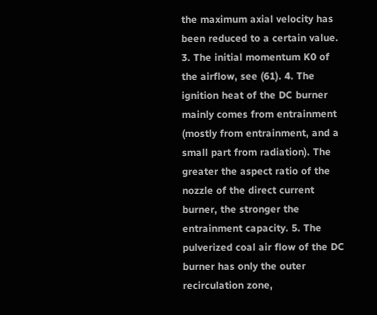the maximum axial velocity has been reduced to a certain value. 3. The initial momentum K0 of the airflow, see (61). 4. The ignition heat of the DC burner mainly comes from entrainment (mostly from entrainment, and a small part from radiation). The greater the aspect ratio of the nozzle of the direct current burner, the stronger the entrainment capacity. 5. The pulverized coal air flow of the DC burner has only the outer recirculation zone,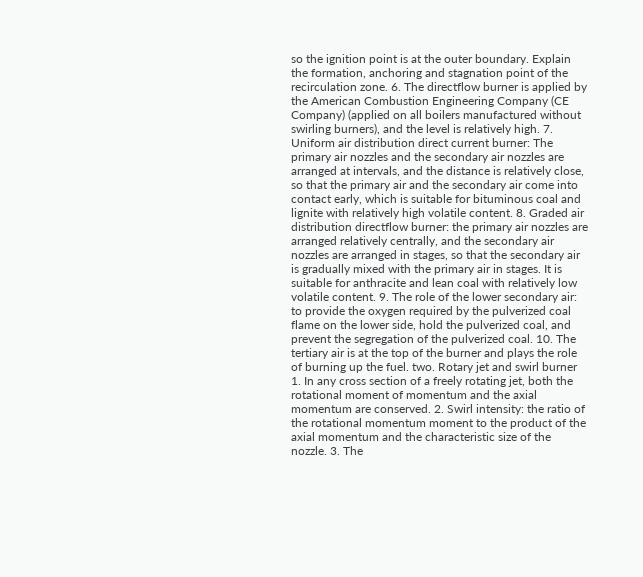so the ignition point is at the outer boundary. Explain the formation, anchoring and stagnation point of the recirculation zone. 6. The directflow burner is applied by the American Combustion Engineering Company (CE Company) (applied on all boilers manufactured without swirling burners), and the level is relatively high. 7. Uniform air distribution direct current burner: The primary air nozzles and the secondary air nozzles are arranged at intervals, and the distance is relatively close, so that the primary air and the secondary air come into contact early, which is suitable for bituminous coal and lignite with relatively high volatile content. 8. Graded air distribution directflow burner: the primary air nozzles are arranged relatively centrally, and the secondary air nozzles are arranged in stages, so that the secondary air is gradually mixed with the primary air in stages. It is suitable for anthracite and lean coal with relatively low volatile content. 9. The role of the lower secondary air: to provide the oxygen required by the pulverized coal flame on the lower side, hold the pulverized coal, and prevent the segregation of the pulverized coal. 10. The tertiary air is at the top of the burner and plays the role of burning up the fuel. two. Rotary jet and swirl burner 1. In any cross section of a freely rotating jet, both the rotational moment of momentum and the axial momentum are conserved. 2. Swirl intensity: the ratio of the rotational momentum moment to the product of the axial momentum and the characteristic size of the nozzle. 3. The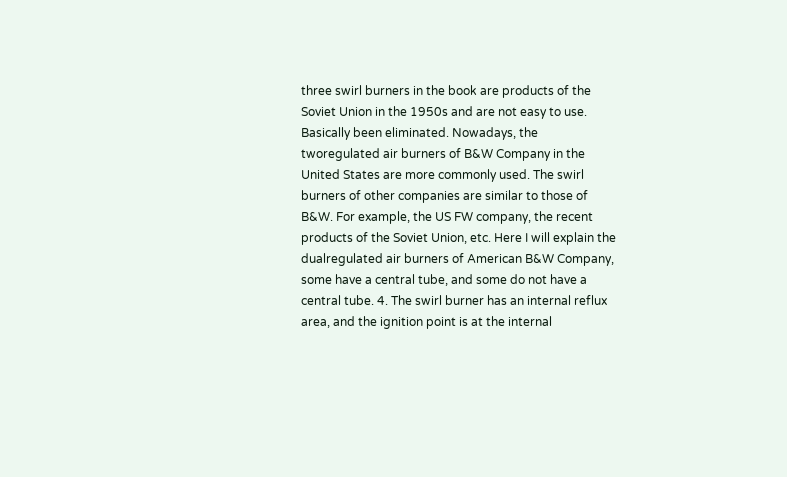three swirl burners in the book are products of the Soviet Union in the 1950s and are not easy to use. Basically been eliminated. Nowadays, the tworegulated air burners of B&W Company in the United States are more commonly used. The swirl burners of other companies are similar to those of B&W. For example, the US FW company, the recent products of the Soviet Union, etc. Here I will explain the dualregulated air burners of American B&W Company, some have a central tube, and some do not have a central tube. 4. The swirl burner has an internal reflux area, and the ignition point is at the internal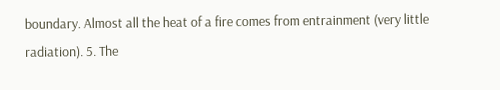boundary. Almost all the heat of a fire comes from entrainment (very little radiation). 5. The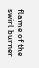flame of the swirl burner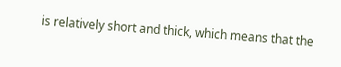is relatively short and thick, which means that the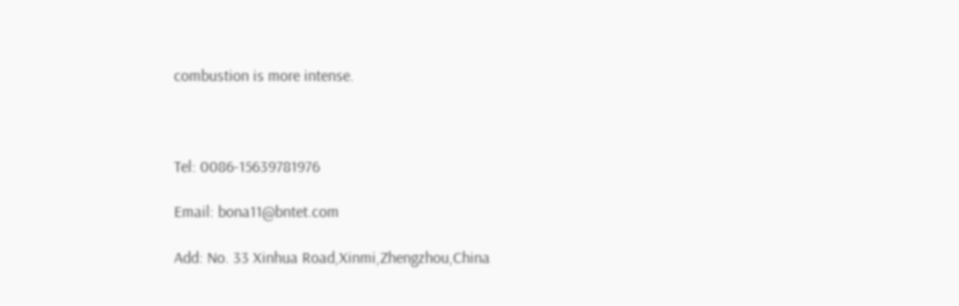combustion is more intense.



Tel: 0086-15639781976

Email: bona11@bntet.com

Add: No. 33 Xinhua Road,Xinmi,Zhengzhou,China